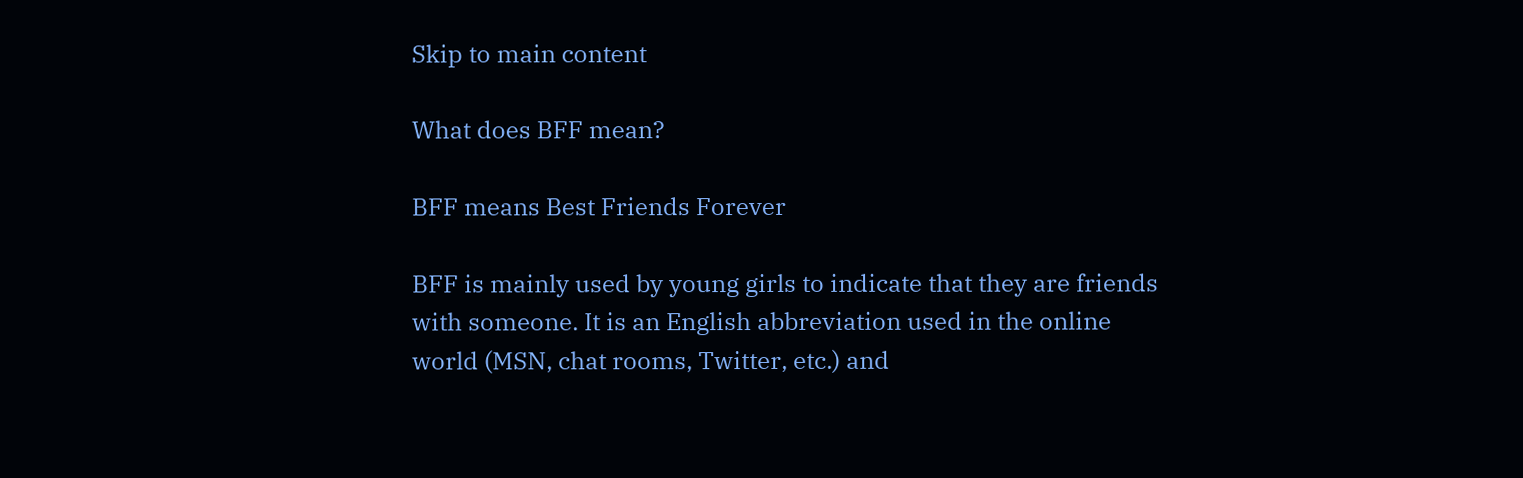Skip to main content

What does BFF mean?

BFF means Best Friends Forever

BFF is mainly used by young girls to indicate that they are friends with someone. It is an English abbreviation used in the online world (MSN, chat rooms, Twitter, etc.) and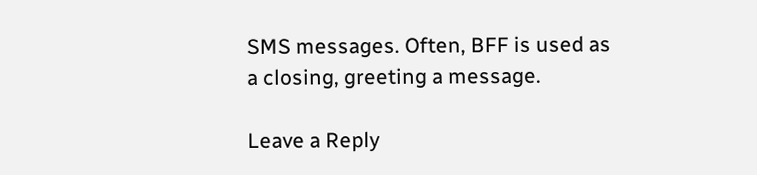SMS messages. Often, BFF is used as a closing, greeting a message.

Leave a Reply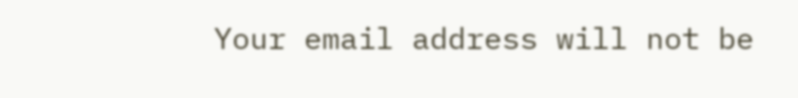Your email address will not be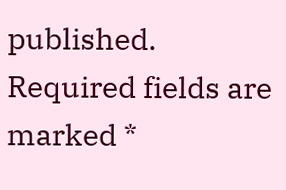published. Required fields are marked *